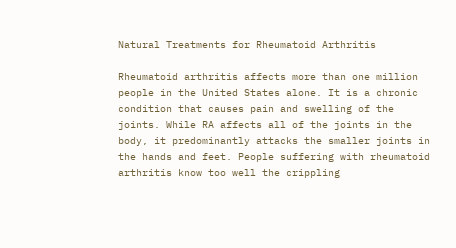Natural Treatments for Rheumatoid Arthritis

Rheumatoid arthritis affects more than one million people in the United States alone. It is a chronic condition that causes pain and swelling of the joints. While RA affects all of the joints in the body, it predominantly attacks the smaller joints in the hands and feet. People suffering with rheumatoid arthritis know too well the crippling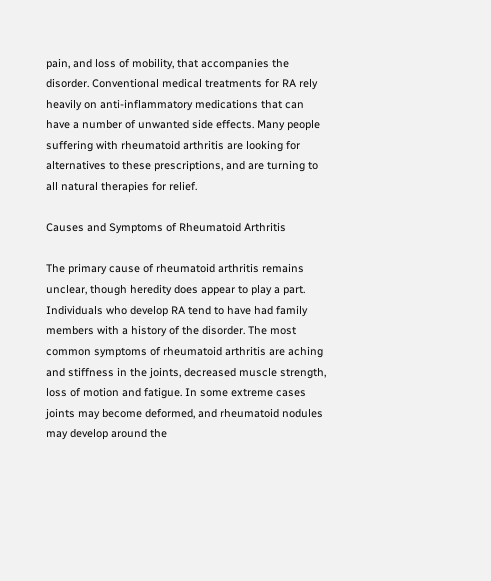pain, and loss of mobility, that accompanies the disorder. Conventional medical treatments for RA rely heavily on anti-inflammatory medications that can have a number of unwanted side effects. Many people suffering with rheumatoid arthritis are looking for alternatives to these prescriptions, and are turning to all natural therapies for relief.

Causes and Symptoms of Rheumatoid Arthritis

The primary cause of rheumatoid arthritis remains unclear, though heredity does appear to play a part. Individuals who develop RA tend to have had family members with a history of the disorder. The most common symptoms of rheumatoid arthritis are aching and stiffness in the joints, decreased muscle strength, loss of motion and fatigue. In some extreme cases joints may become deformed, and rheumatoid nodules may develop around the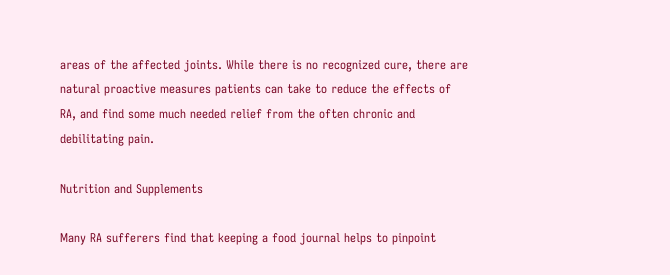areas of the affected joints. While there is no recognized cure, there are natural proactive measures patients can take to reduce the effects of RA, and find some much needed relief from the often chronic and debilitating pain.

Nutrition and Supplements

Many RA sufferers find that keeping a food journal helps to pinpoint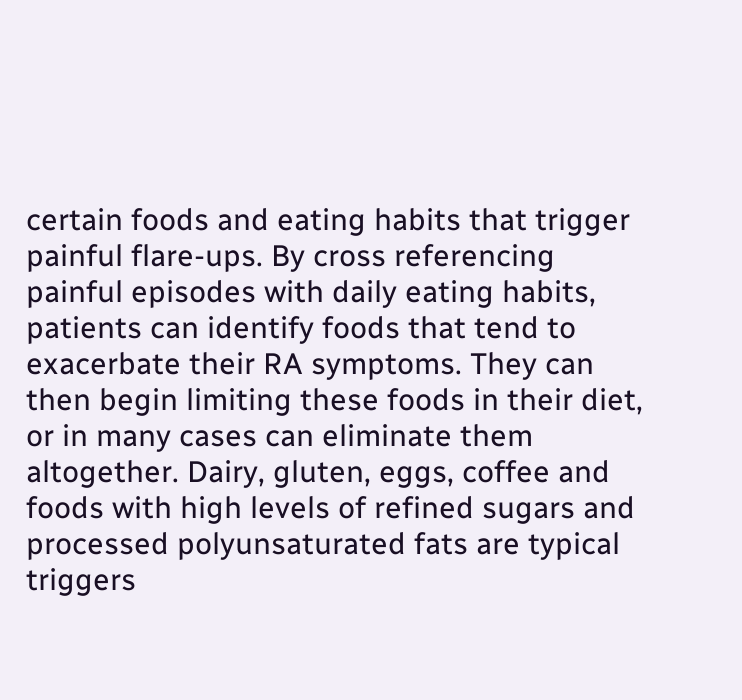certain foods and eating habits that trigger painful flare-ups. By cross referencing painful episodes with daily eating habits, patients can identify foods that tend to exacerbate their RA symptoms. They can then begin limiting these foods in their diet, or in many cases can eliminate them altogether. Dairy, gluten, eggs, coffee and foods with high levels of refined sugars and processed polyunsaturated fats are typical triggers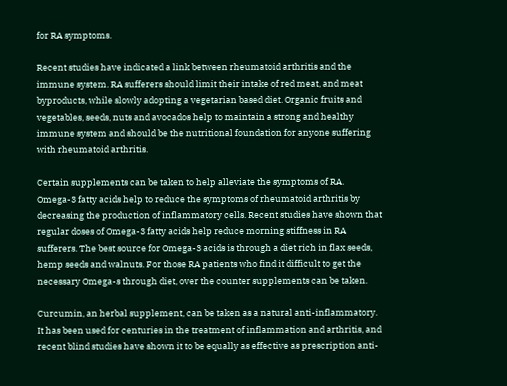for RA symptoms.

Recent studies have indicated a link between rheumatoid arthritis and the immune system. RA sufferers should limit their intake of red meat, and meat byproducts, while slowly adopting a vegetarian based diet. Organic fruits and vegetables, seeds, nuts and avocados help to maintain a strong and healthy immune system and should be the nutritional foundation for anyone suffering with rheumatoid arthritis.

Certain supplements can be taken to help alleviate the symptoms of RA. Omega-3 fatty acids help to reduce the symptoms of rheumatoid arthritis by decreasing the production of inflammatory cells. Recent studies have shown that regular doses of Omega-3 fatty acids help reduce morning stiffness in RA sufferers. The best source for Omega-3 acids is through a diet rich in flax seeds, hemp seeds and walnuts. For those RA patients who find it difficult to get the necessary Omega-s through diet, over the counter supplements can be taken.

Curcumin, an herbal supplement, can be taken as a natural anti-inflammatory. It has been used for centuries in the treatment of inflammation and arthritis, and recent blind studies have shown it to be equally as effective as prescription anti-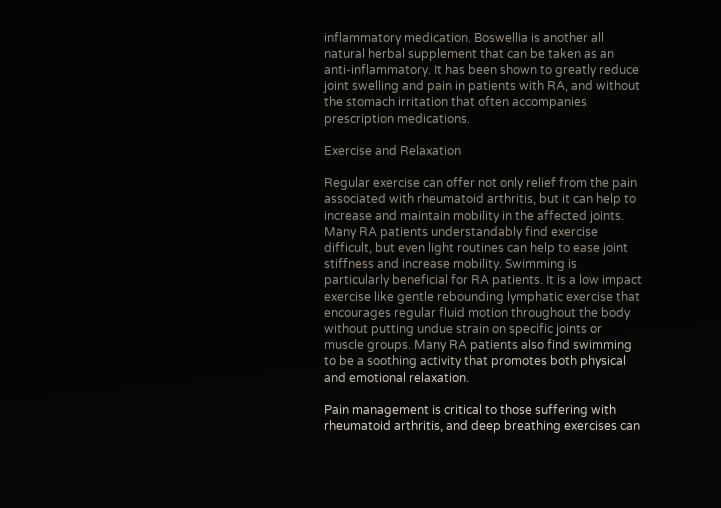inflammatory medication. Boswellia is another all natural herbal supplement that can be taken as an anti-inflammatory. It has been shown to greatly reduce joint swelling and pain in patients with RA, and without the stomach irritation that often accompanies prescription medications.

Exercise and Relaxation

Regular exercise can offer not only relief from the pain associated with rheumatoid arthritis, but it can help to increase and maintain mobility in the affected joints. Many RA patients understandably find exercise difficult, but even light routines can help to ease joint stiffness and increase mobility. Swimming is particularly beneficial for RA patients. It is a low impact exercise like gentle rebounding lymphatic exercise that encourages regular fluid motion throughout the body without putting undue strain on specific joints or muscle groups. Many RA patients also find swimming to be a soothing activity that promotes both physical and emotional relaxation.

Pain management is critical to those suffering with rheumatoid arthritis, and deep breathing exercises can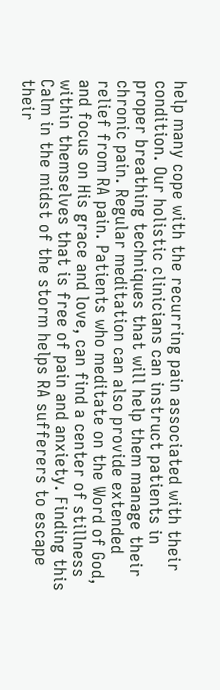help many cope with the recurring pain associated with their condition. Our holistic clinicians can instruct patients in proper breathing techniques that will help them manage their chronic pain. Regular meditation can also provide extended relief from RA pain. Patients who meditate on the Word of God, and focus on His grace and love, can find a center of stillness within themselves that is free of pain and anxiety. Finding this Calm in the midst of the storm helps RA sufferers to escape their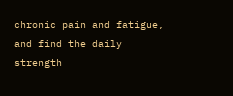chronic pain and fatigue, and find the daily strength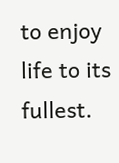to enjoy life to its fullest.